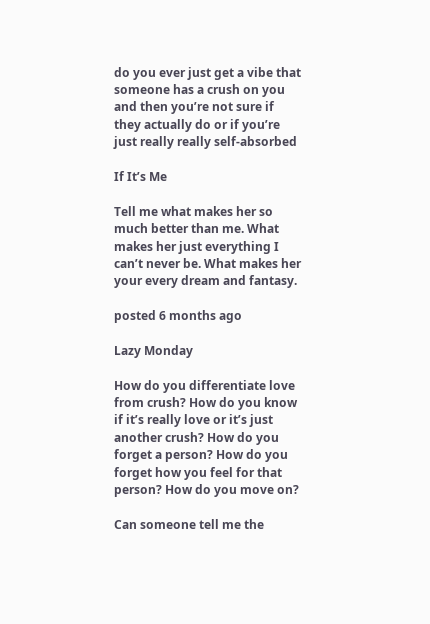do you ever just get a vibe that someone has a crush on you and then you’re not sure if they actually do or if you’re just really really self-absorbed

If It’s Me

Tell me what makes her so much better than me. What makes her just everything I can’t never be. What makes her your every dream and fantasy.

posted 6 months ago

Lazy Monday

How do you differentiate love from crush? How do you know if it’s really love or it’s just another crush? How do you forget a person? How do you forget how you feel for that person? How do you move on?

Can someone tell me the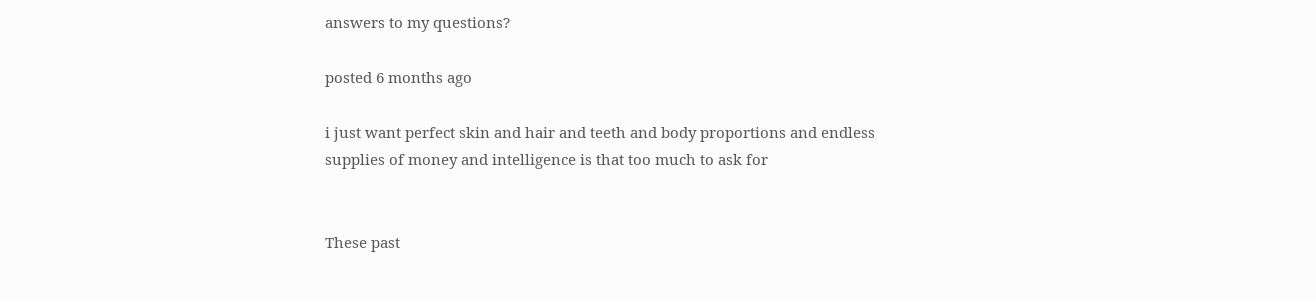answers to my questions?

posted 6 months ago

i just want perfect skin and hair and teeth and body proportions and endless supplies of money and intelligence is that too much to ask for


These past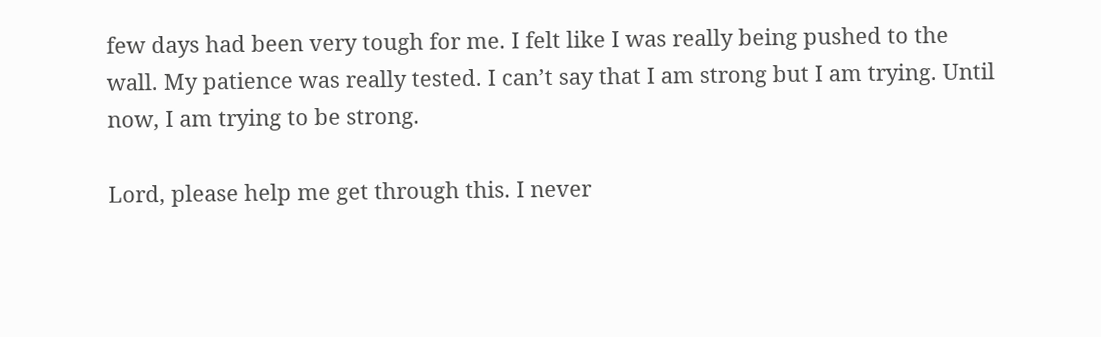few days had been very tough for me. I felt like I was really being pushed to the wall. My patience was really tested. I can’t say that I am strong but I am trying. Until now, I am trying to be strong.

Lord, please help me get through this. I never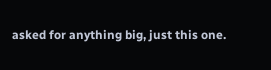asked for anything big, just this one.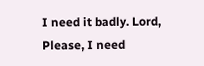I need it badly. Lord, Please, I need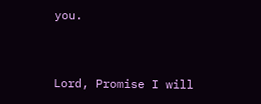you.


Lord, Promise I will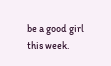be a good girl this week.